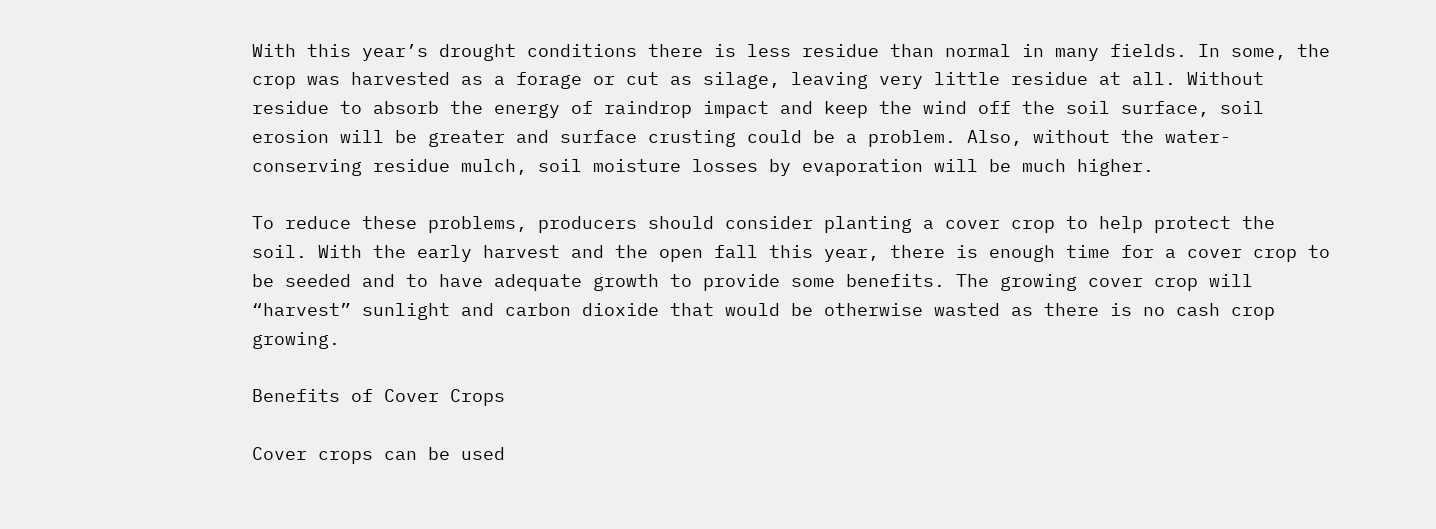With this year’s drought conditions there is less residue than normal in many fields. In some, the crop was harvested as a forage or cut as silage, leaving very little residue at all. Without residue to absorb the energy of raindrop impact and keep the wind off the soil surface, soil erosion will be greater and surface crusting could be a problem. Also, without the water-conserving residue mulch, soil moisture losses by evaporation will be much higher.

To reduce these problems, producers should consider planting a cover crop to help protect the soil. With the early harvest and the open fall this year, there is enough time for a cover crop to be seeded and to have adequate growth to provide some benefits. The growing cover crop will “harvest” sunlight and carbon dioxide that would be otherwise wasted as there is no cash crop growing.

Benefits of Cover Crops

Cover crops can be used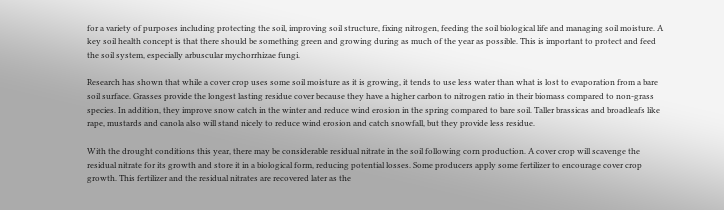for a variety of purposes including protecting the soil, improving soil structure, fixing nitrogen, feeding the soil biological life and managing soil moisture. A key soil health concept is that there should be something green and growing during as much of the year as possible. This is important to protect and feed the soil system, especially arbuscular mychorrhizae fungi.

Research has shown that while a cover crop uses some soil moisture as it is growing, it tends to use less water than what is lost to evaporation from a bare soil surface. Grasses provide the longest lasting residue cover because they have a higher carbon to nitrogen ratio in their biomass compared to non-grass species. In addition, they improve snow catch in the winter and reduce wind erosion in the spring compared to bare soil. Taller brassicas and broadleafs like rape, mustards and canola also will stand nicely to reduce wind erosion and catch snowfall, but they provide less residue.

With the drought conditions this year, there may be considerable residual nitrate in the soil following corn production. A cover crop will scavenge the residual nitrate for its growth and store it in a biological form, reducing potential losses. Some producers apply some fertilizer to encourage cover crop growth. This fertilizer and the residual nitrates are recovered later as the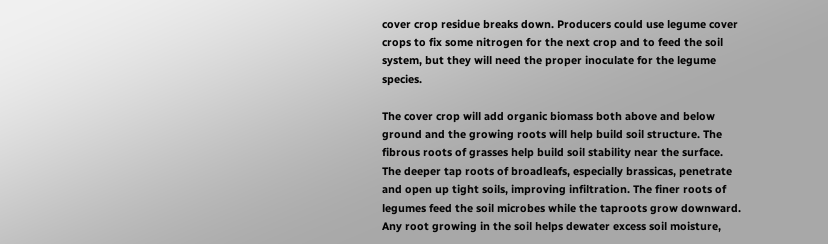cover crop residue breaks down. Producers could use legume cover crops to fix some nitrogen for the next crop and to feed the soil system, but they will need the proper inoculate for the legume species.

The cover crop will add organic biomass both above and below ground and the growing roots will help build soil structure. The fibrous roots of grasses help build soil stability near the surface. The deeper tap roots of broadleafs, especially brassicas, penetrate and open up tight soils, improving infiltration. The finer roots of legumes feed the soil microbes while the taproots grow downward. Any root growing in the soil helps dewater excess soil moisture,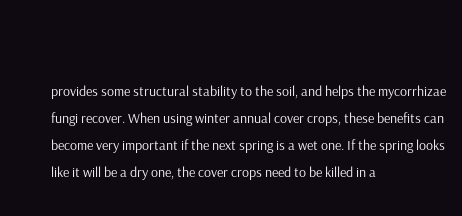provides some structural stability to the soil, and helps the mycorrhizae fungi recover. When using winter annual cover crops, these benefits can become very important if the next spring is a wet one. If the spring looks like it will be a dry one, the cover crops need to be killed in a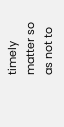timely matter so as not to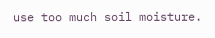use too much soil moisture.